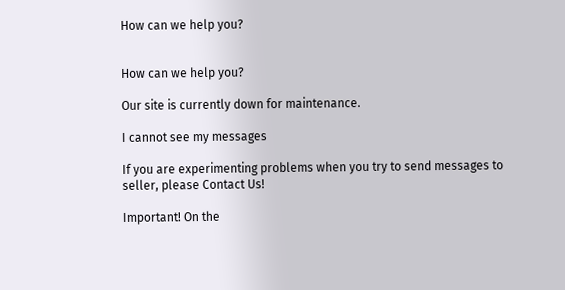How can we help you?


How can we help you?

Our site is currently down for maintenance.

I cannot see my messages

If you are experimenting problems when you try to send messages to seller, please Contact Us!

Important! On the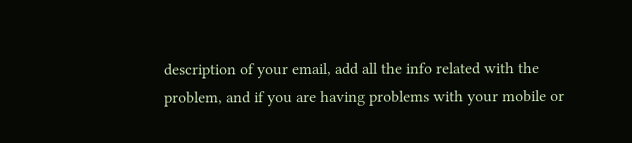description of your email, add all the info related with the problem, and if you are having problems with your mobile or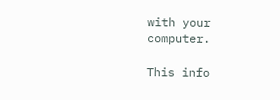with your computer.

This info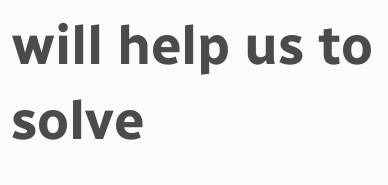will help us to solve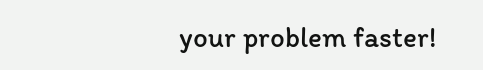your problem faster!